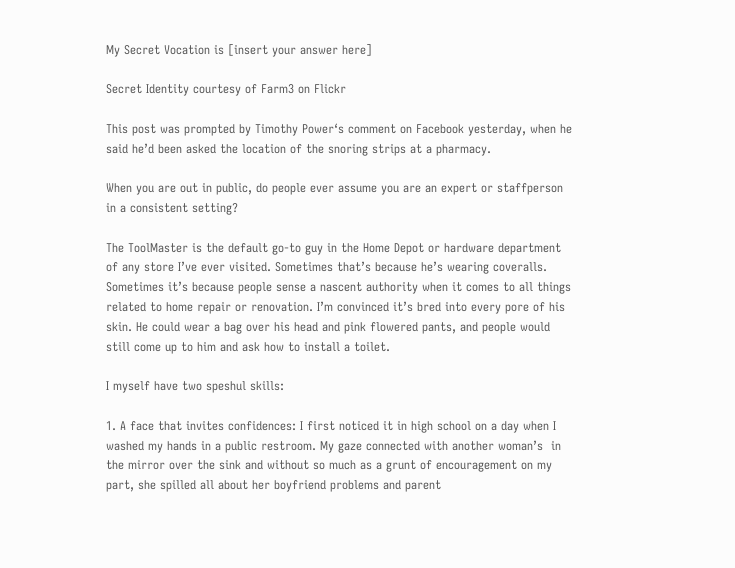My Secret Vocation is [insert your answer here]

Secret Identity courtesy of Farm3 on Flickr

This post was prompted by Timothy Power‘s comment on Facebook yesterday, when he said he’d been asked the location of the snoring strips at a pharmacy.

When you are out in public, do people ever assume you are an expert or staffperson in a consistent setting?

The ToolMaster is the default go-to guy in the Home Depot or hardware department of any store I’ve ever visited. Sometimes that’s because he’s wearing coveralls. Sometimes it’s because people sense a nascent authority when it comes to all things related to home repair or renovation. I’m convinced it’s bred into every pore of his skin. He could wear a bag over his head and pink flowered pants, and people would still come up to him and ask how to install a toilet.

I myself have two speshul skills:

1. A face that invites confidences: I first noticed it in high school on a day when I washed my hands in a public restroom. My gaze connected with another woman’s  in the mirror over the sink and without so much as a grunt of encouragement on my part, she spilled all about her boyfriend problems and parent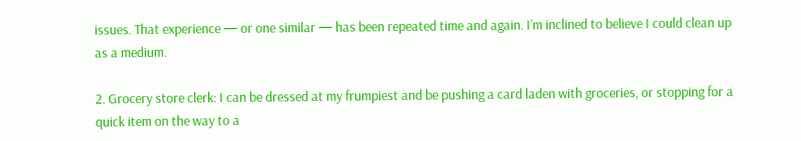issues. That experience — or one similar — has been repeated time and again. I’m inclined to believe I could clean up as a medium.

2. Grocery store clerk: I can be dressed at my frumpiest and be pushing a card laden with groceries, or stopping for a quick item on the way to a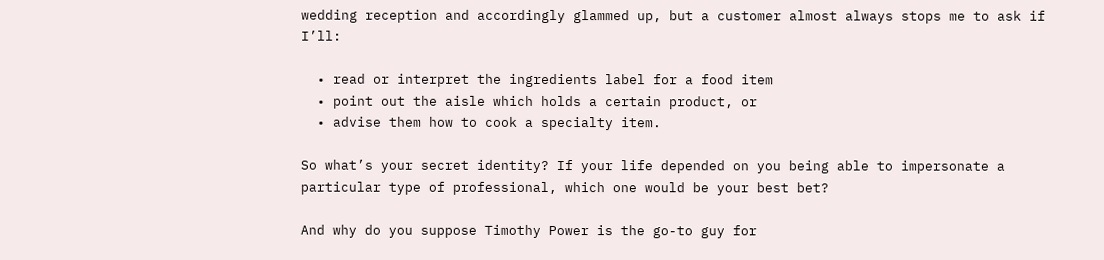wedding reception and accordingly glammed up, but a customer almost always stops me to ask if I’ll:

  • read or interpret the ingredients label for a food item
  • point out the aisle which holds a certain product, or
  • advise them how to cook a specialty item.

So what’s your secret identity? If your life depended on you being able to impersonate a particular type of professional, which one would be your best bet?

And why do you suppose Timothy Power is the go-to guy for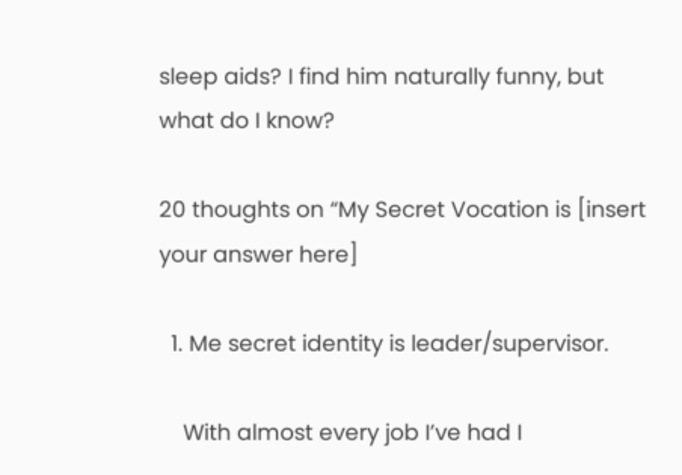sleep aids? I find him naturally funny, but what do I know?

20 thoughts on “My Secret Vocation is [insert your answer here]

  1. Me secret identity is leader/supervisor.

    With almost every job I’ve had I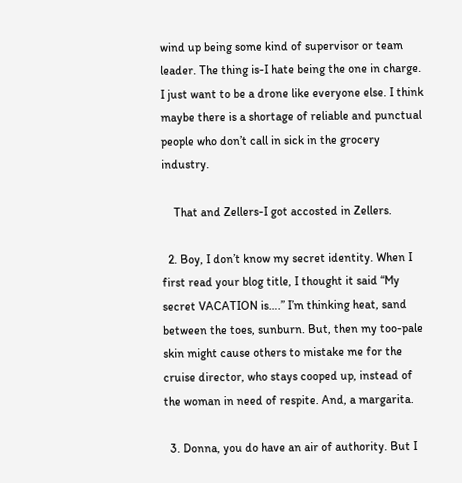wind up being some kind of supervisor or team leader. The thing is-I hate being the one in charge. I just want to be a drone like everyone else. I think maybe there is a shortage of reliable and punctual people who don’t call in sick in the grocery industry.

    That and Zellers-I got accosted in Zellers.

  2. Boy, I don’t know my secret identity. When I first read your blog title, I thought it said “My secret VACATION is….” I’m thinking heat, sand between the toes, sunburn. But, then my too-pale skin might cause others to mistake me for the cruise director, who stays cooped up, instead of the woman in need of respite. And, a margarita.

  3. Donna, you do have an air of authority. But I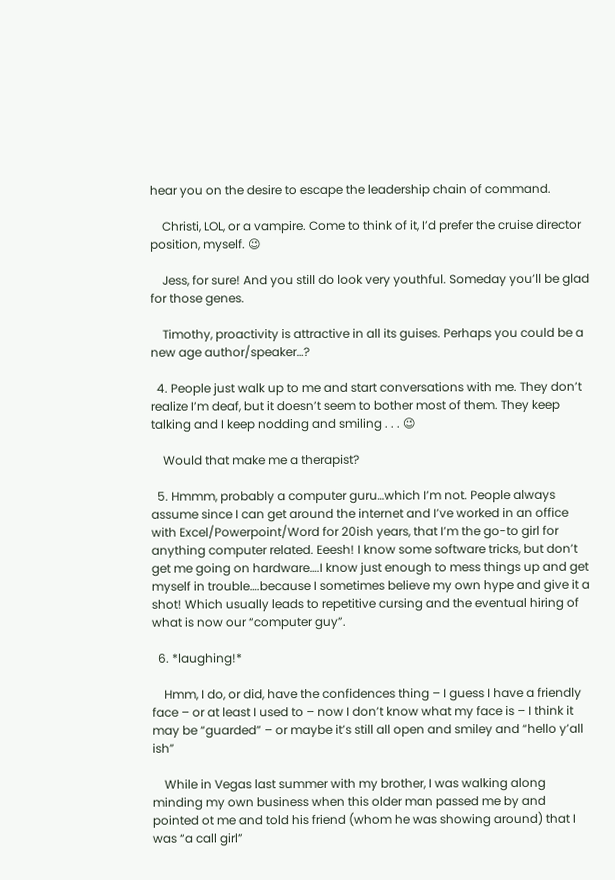hear you on the desire to escape the leadership chain of command.

    Christi, LOL, or a vampire. Come to think of it, I’d prefer the cruise director position, myself. 😉

    Jess, for sure! And you still do look very youthful. Someday you’ll be glad for those genes.

    Timothy, proactivity is attractive in all its guises. Perhaps you could be a new age author/speaker…?

  4. People just walk up to me and start conversations with me. They don’t realize I’m deaf, but it doesn’t seem to bother most of them. They keep talking and I keep nodding and smiling . . . 😉

    Would that make me a therapist?

  5. Hmmm, probably a computer guru…which I’m not. People always assume since I can get around the internet and I’ve worked in an office with Excel/Powerpoint/Word for 20ish years, that I’m the go-to girl for anything computer related. Eeesh! I know some software tricks, but don’t get me going on hardware….I know just enough to mess things up and get myself in trouble….because I sometimes believe my own hype and give it a shot! Which usually leads to repetitive cursing and the eventual hiring of what is now our “computer guy”.

  6. *laughing!*

    Hmm, I do, or did, have the confidences thing – I guess I have a friendly face – or at least I used to – now I don’t know what my face is – I think it may be “guarded” – or maybe it’s still all open and smiley and “hello y’all ish”

    While in Vegas last summer with my brother, I was walking along minding my own business when this older man passed me by and pointed ot me and told his friend (whom he was showing around) that I was “a call girl”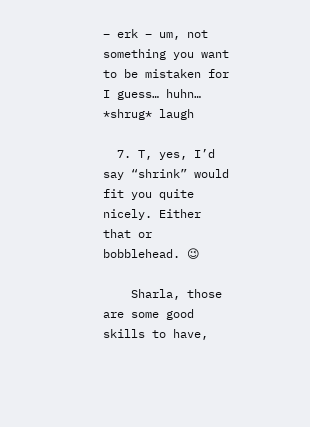– erk – um, not something you want to be mistaken for I guess… huhn… *shrug* laugh

  7. T, yes, I’d say “shrink” would fit you quite nicely. Either that or bobblehead. 😉

    Sharla, those are some good skills to have,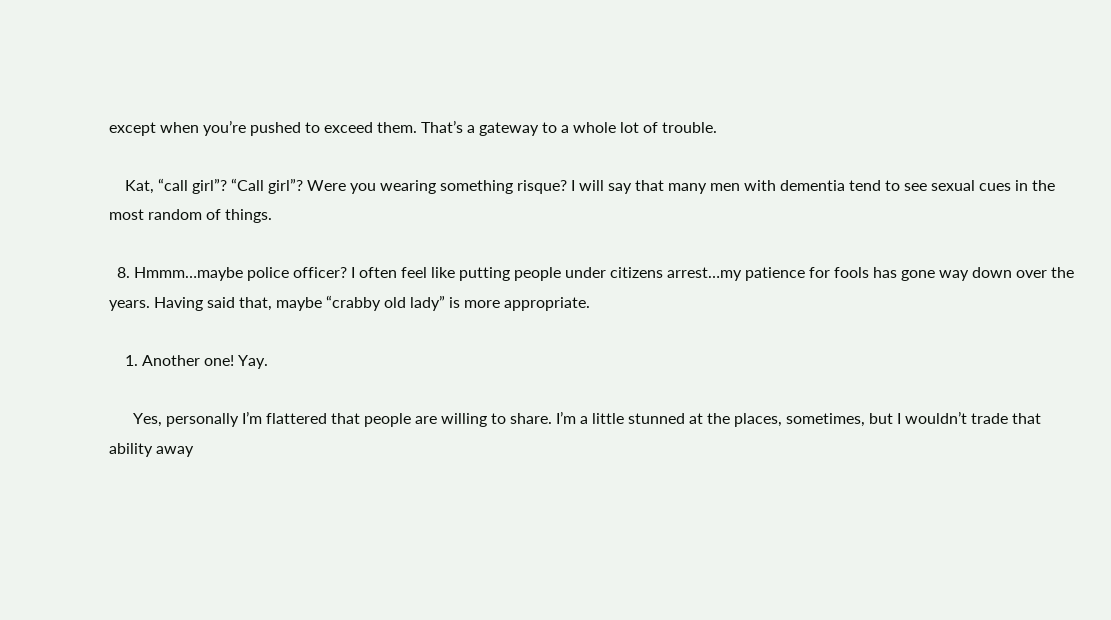except when you’re pushed to exceed them. That’s a gateway to a whole lot of trouble.

    Kat, “call girl”? “Call girl”? Were you wearing something risque? I will say that many men with dementia tend to see sexual cues in the most random of things.

  8. Hmmm…maybe police officer? I often feel like putting people under citizens arrest…my patience for fools has gone way down over the years. Having said that, maybe “crabby old lady” is more appropriate.

    1. Another one! Yay.

      Yes, personally I’m flattered that people are willing to share. I’m a little stunned at the places, sometimes, but I wouldn’t trade that ability away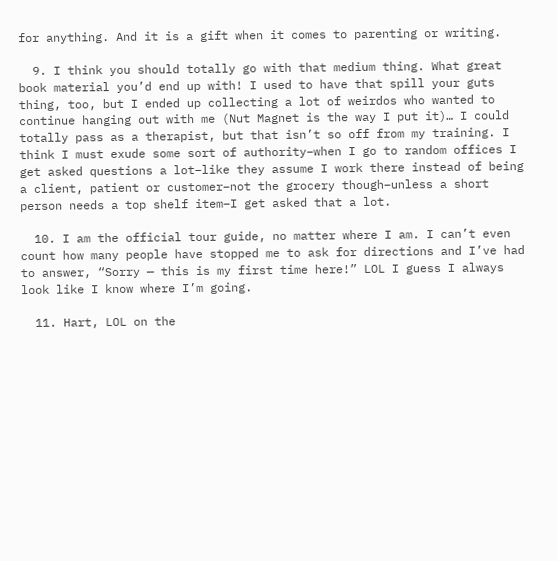for anything. And it is a gift when it comes to parenting or writing.

  9. I think you should totally go with that medium thing. What great book material you’d end up with! I used to have that spill your guts thing, too, but I ended up collecting a lot of weirdos who wanted to continue hanging out with me (Nut Magnet is the way I put it)… I could totally pass as a therapist, but that isn’t so off from my training. I think I must exude some sort of authority–when I go to random offices I get asked questions a lot–like they assume I work there instead of being a client, patient or customer–not the grocery though–unless a short person needs a top shelf item–I get asked that a lot.

  10. I am the official tour guide, no matter where I am. I can’t even count how many people have stopped me to ask for directions and I’ve had to answer, “Sorry — this is my first time here!” LOL I guess I always look like I know where I’m going.

  11. Hart, LOL on the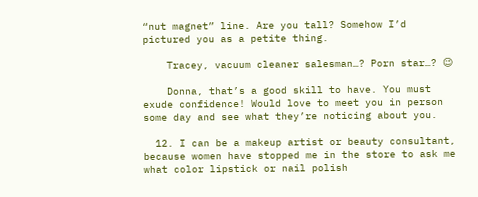“nut magnet” line. Are you tall? Somehow I’d pictured you as a petite thing.

    Tracey, vacuum cleaner salesman…? Porn star…? 😉

    Donna, that’s a good skill to have. You must exude confidence! Would love to meet you in person some day and see what they’re noticing about you.

  12. I can be a makeup artist or beauty consultant, because women have stopped me in the store to ask me what color lipstick or nail polish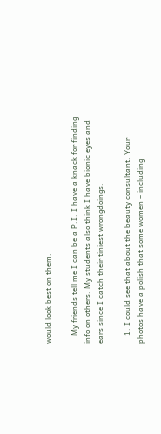would look best on them.

    My friends tell me I can be a P.I. I have a knack for finding info on others. My students also think I have bionic eyes and ears since I catch their tiniest wrongdoings.

    1. I could see that about the beauty consultant. Your photos have a polish that some women – including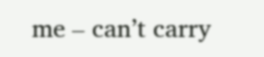me – can’t carry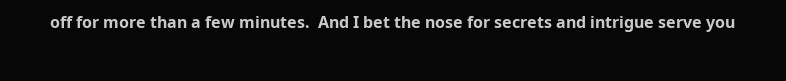off for more than a few minutes.  And I bet the nose for secrets and intrigue serve you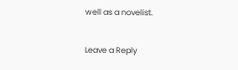well as a novelist.

Leave a Reply